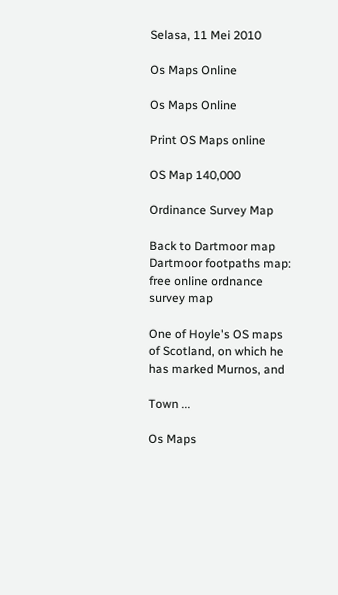Selasa, 11 Mei 2010

Os Maps Online

Os Maps Online

Print OS Maps online

OS Map 140,000

Ordinance Survey Map

Back to Dartmoor map Dartmoor footpaths map: free online ordnance survey map

One of Hoyle's OS maps of Scotland, on which he has marked Murnos, and

Town ...

Os Maps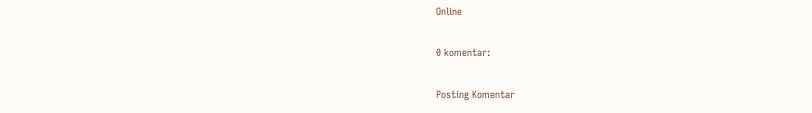Online

0 komentar:

Posting Komentar